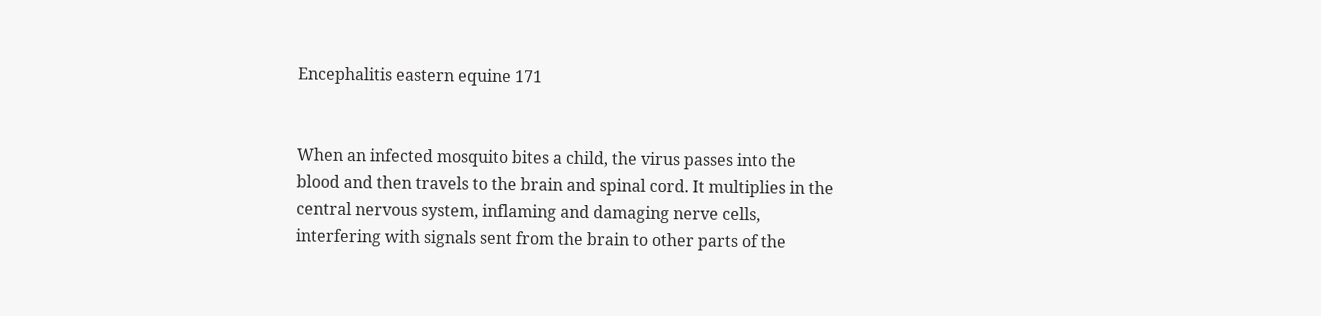Encephalitis eastern equine 171


When an infected mosquito bites a child, the virus passes into the blood and then travels to the brain and spinal cord. It multiplies in the central nervous system, inflaming and damaging nerve cells, interfering with signals sent from the brain to other parts of the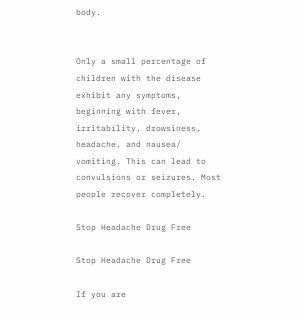body.


Only a small percentage of children with the disease exhibit any symptoms, beginning with fever, irritability, drowsiness, headache, and nausea/ vomiting. This can lead to convulsions or seizures. Most people recover completely.

Stop Headache Drug Free

Stop Headache Drug Free

If you are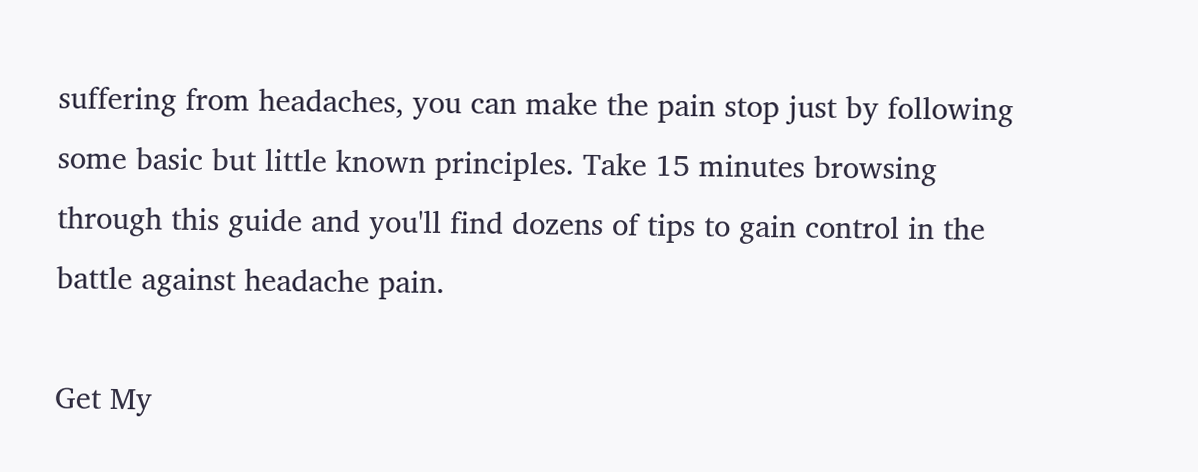suffering from headaches, you can make the pain stop just by following some basic but little known principles. Take 15 minutes browsing through this guide and you'll find dozens of tips to gain control in the battle against headache pain.

Get My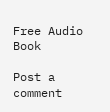Free Audio Book

Post a comment